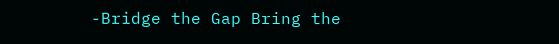-Bridge the Gap Bring the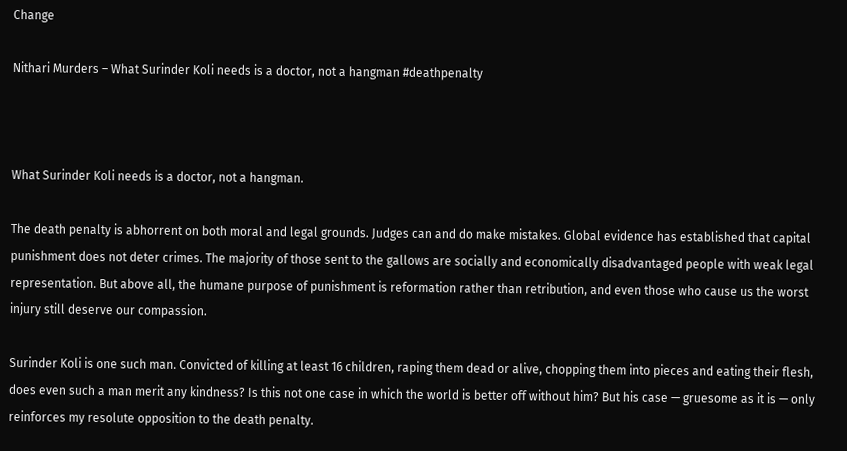Change

Nithari Murders – What Surinder Koli needs is a doctor, not a hangman #deathpenalty



What Surinder Koli needs is a doctor, not a hangman.

The death penalty is abhorrent on both moral and legal grounds. Judges can and do make mistakes. Global evidence has established that capital punishment does not deter crimes. The majority of those sent to the gallows are socially and economically disadvantaged people with weak legal representation. But above all, the humane purpose of punishment is reformation rather than retribution, and even those who cause us the worst injury still deserve our compassion.

Surinder Koli is one such man. Convicted of killing at least 16 children, raping them dead or alive, chopping them into pieces and eating their flesh, does even such a man merit any kindness? Is this not one case in which the world is better off without him? But his case — gruesome as it is — only reinforces my resolute opposition to the death penalty.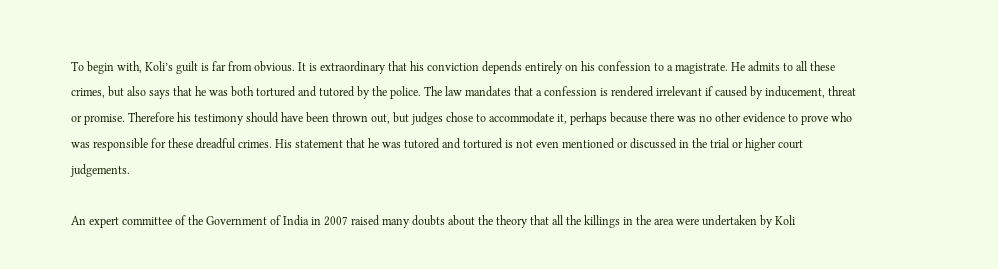To begin with, Koli’s guilt is far from obvious. It is extraordinary that his conviction depends entirely on his confession to a magistrate. He admits to all these crimes, but also says that he was both tortured and tutored by the police. The law mandates that a confession is rendered irrelevant if caused by inducement, threat or promise. Therefore his testimony should have been thrown out, but judges chose to accommodate it, perhaps because there was no other evidence to prove who was responsible for these dreadful crimes. His statement that he was tutored and tortured is not even mentioned or discussed in the trial or higher court judgements.

An expert committee of the Government of India in 2007 raised many doubts about the theory that all the killings in the area were undertaken by Koli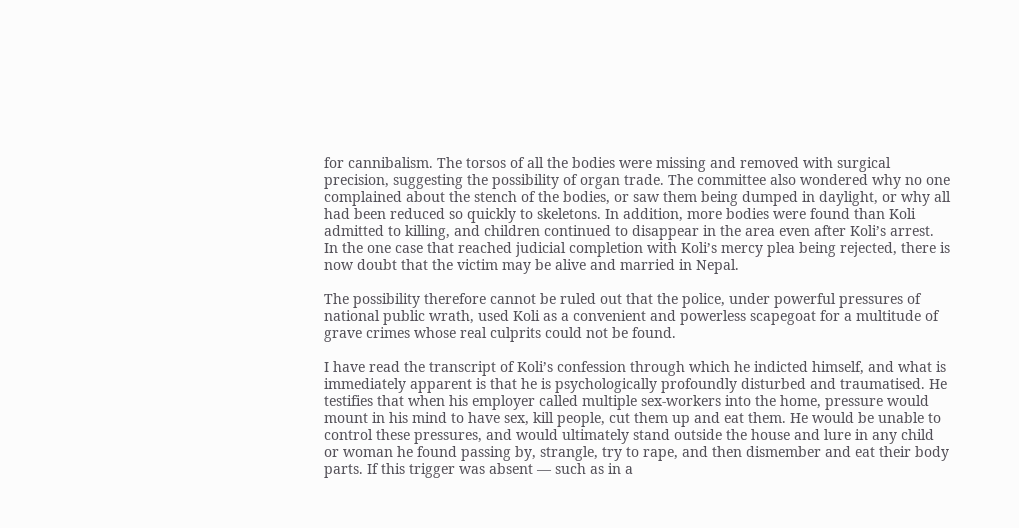for cannibalism. The torsos of all the bodies were missing and removed with surgical precision, suggesting the possibility of organ trade. The committee also wondered why no one complained about the stench of the bodies, or saw them being dumped in daylight, or why all had been reduced so quickly to skeletons. In addition, more bodies were found than Koli admitted to killing, and children continued to disappear in the area even after Koli’s arrest. In the one case that reached judicial completion with Koli’s mercy plea being rejected, there is now doubt that the victim may be alive and married in Nepal.

The possibility therefore cannot be ruled out that the police, under powerful pressures of national public wrath, used Koli as a convenient and powerless scapegoat for a multitude of grave crimes whose real culprits could not be found.

I have read the transcript of Koli’s confession through which he indicted himself, and what is immediately apparent is that he is psychologically profoundly disturbed and traumatised. He testifies that when his employer called multiple sex-workers into the home, pressure would mount in his mind to have sex, kill people, cut them up and eat them. He would be unable to control these pressures, and would ultimately stand outside the house and lure in any child or woman he found passing by, strangle, try to rape, and then dismember and eat their body parts. If this trigger was absent — such as in a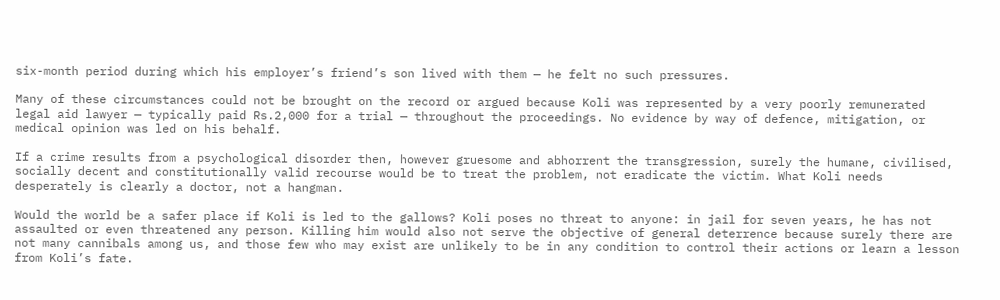six-month period during which his employer’s friend’s son lived with them — he felt no such pressures.

Many of these circumstances could not be brought on the record or argued because Koli was represented by a very poorly remunerated legal aid lawyer — typically paid Rs.2,000 for a trial — throughout the proceedings. No evidence by way of defence, mitigation, or medical opinion was led on his behalf.

If a crime results from a psychological disorder then, however gruesome and abhorrent the transgression, surely the humane, civilised, socially decent and constitutionally valid recourse would be to treat the problem, not eradicate the victim. What Koli needs desperately is clearly a doctor, not a hangman.

Would the world be a safer place if Koli is led to the gallows? Koli poses no threat to anyone: in jail for seven years, he has not assaulted or even threatened any person. Killing him would also not serve the objective of general deterrence because surely there are not many cannibals among us, and those few who may exist are unlikely to be in any condition to control their actions or learn a lesson from Koli’s fate.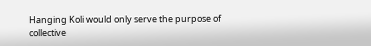Hanging Koli would only serve the purpose of collective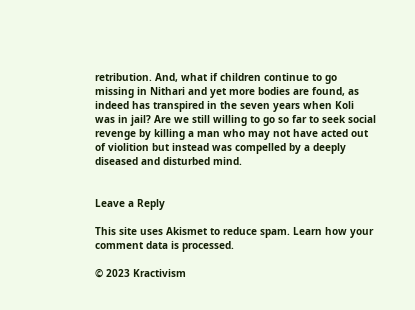retribution. And, what if children continue to go missing in Nithari and yet more bodies are found, as indeed has transpired in the seven years when Koli was in jail? Are we still willing to go so far to seek social revenge by killing a man who may not have acted out of violition but instead was compelled by a deeply diseased and disturbed mind.


Leave a Reply

This site uses Akismet to reduce spam. Learn how your comment data is processed.

© 2023 Kractivism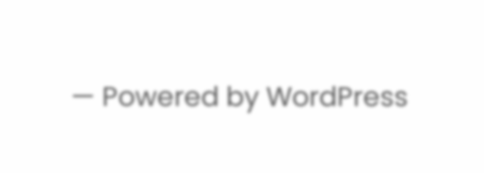— Powered by WordPress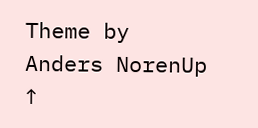Theme by Anders NorenUp ↑